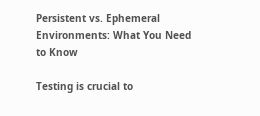Persistent vs. Ephemeral Environments: What You Need to Know

Testing is crucial to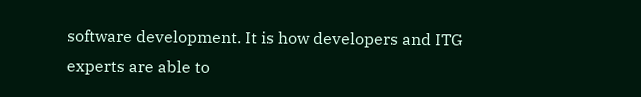software development. It is how developers and ITG experts are able to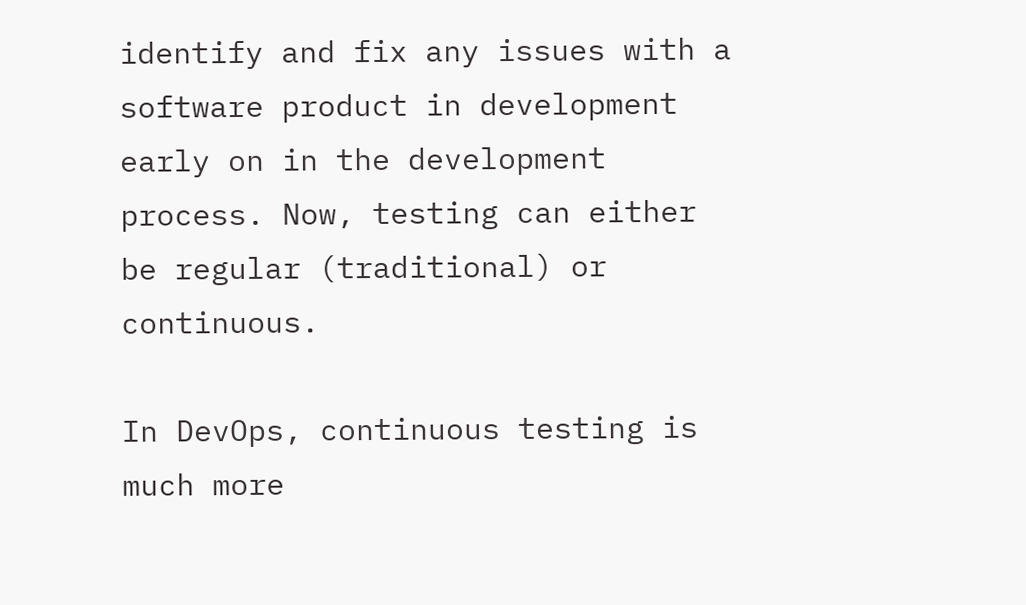identify and fix any issues with a software product in development early on in the development process. Now, testing can either be regular (traditional) or continuous.

In DevOps, continuous testing is much more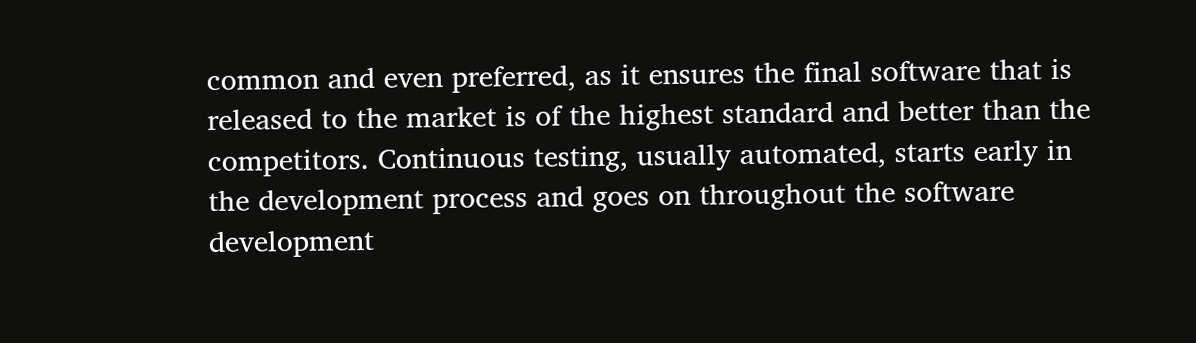common and even preferred, as it ensures the final software that is released to the market is of the highest standard and better than the competitors. Continuous testing, usually automated, starts early in the development process and goes on throughout the software development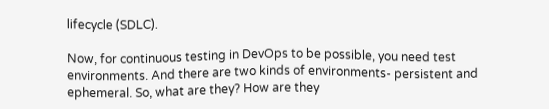lifecycle (SDLC).

Now, for continuous testing in DevOps to be possible, you need test environments. And there are two kinds of environments- persistent and ephemeral. So, what are they? How are they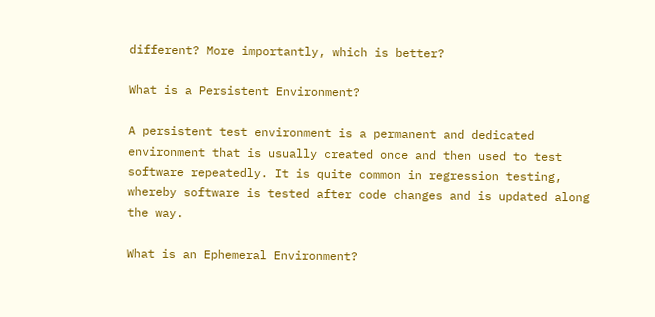different? More importantly, which is better?

What is a Persistent Environment?

A persistent test environment is a permanent and dedicated environment that is usually created once and then used to test software repeatedly. It is quite common in regression testing, whereby software is tested after code changes and is updated along the way.

What is an Ephemeral Environment?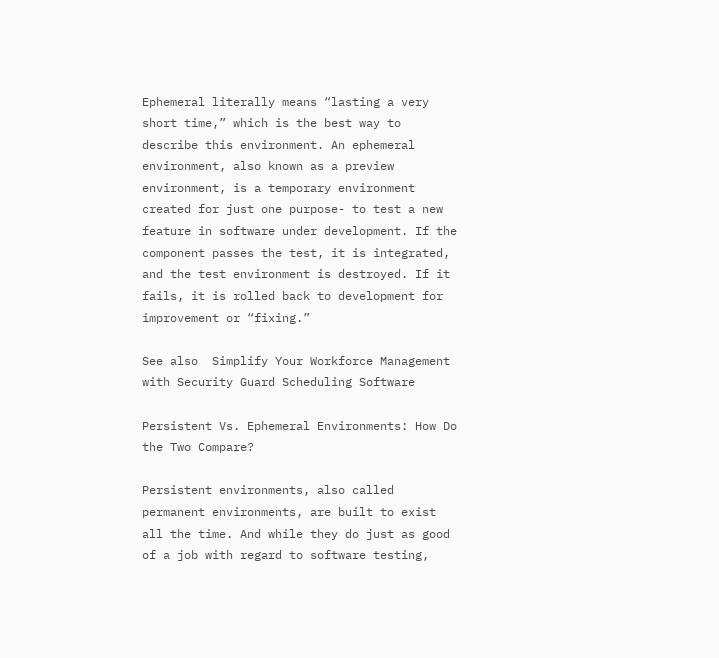Ephemeral literally means “lasting a very short time,” which is the best way to describe this environment. An ephemeral environment, also known as a preview environment, is a temporary environment created for just one purpose- to test a new feature in software under development. If the component passes the test, it is integrated, and the test environment is destroyed. If it fails, it is rolled back to development for improvement or “fixing.”

See also  Simplify Your Workforce Management with Security Guard Scheduling Software

Persistent Vs. Ephemeral Environments: How Do the Two Compare?

Persistent environments, also called permanent environments, are built to exist all the time. And while they do just as good of a job with regard to software testing,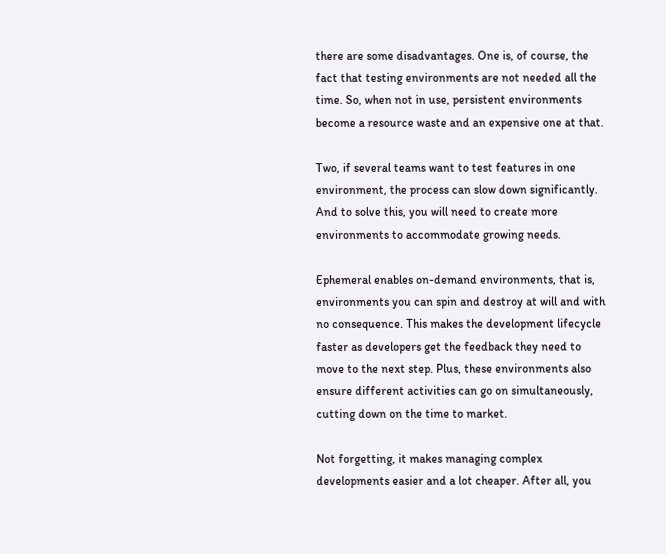there are some disadvantages. One is, of course, the fact that testing environments are not needed all the time. So, when not in use, persistent environments become a resource waste and an expensive one at that.

Two, if several teams want to test features in one environment, the process can slow down significantly. And to solve this, you will need to create more environments to accommodate growing needs.

Ephemeral enables on-demand environments, that is, environments you can spin and destroy at will and with no consequence. This makes the development lifecycle faster as developers get the feedback they need to move to the next step. Plus, these environments also ensure different activities can go on simultaneously, cutting down on the time to market.

Not forgetting, it makes managing complex developments easier and a lot cheaper. After all, you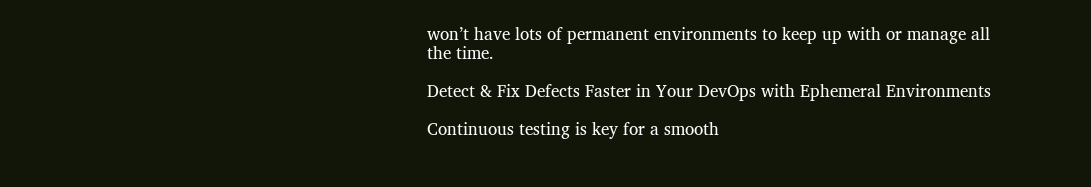won’t have lots of permanent environments to keep up with or manage all the time.

Detect & Fix Defects Faster in Your DevOps with Ephemeral Environments

Continuous testing is key for a smooth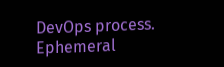DevOps process. Ephemeral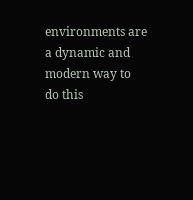environments are a dynamic and modern way to do this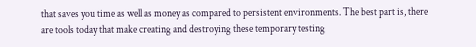that saves you time as well as money as compared to persistent environments. The best part is, there are tools today that make creating and destroying these temporary testing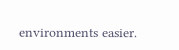environments easier.